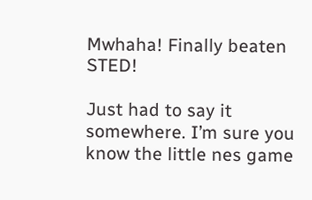Mwhaha! Finally beaten STED!

Just had to say it somewhere. I’m sure you know the little nes game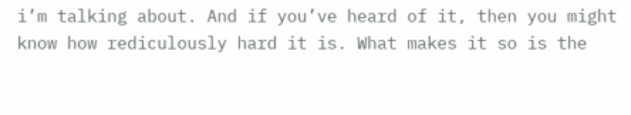i’m talking about. And if you’ve heard of it, then you might know how rediculously hard it is. What makes it so is the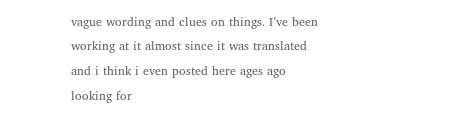vague wording and clues on things. I’ve been working at it almost since it was translated and i think i even posted here ages ago looking for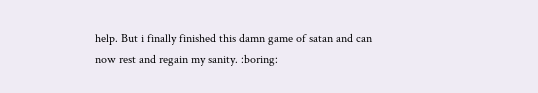help. But i finally finished this damn game of satan and can now rest and regain my sanity. :boring: